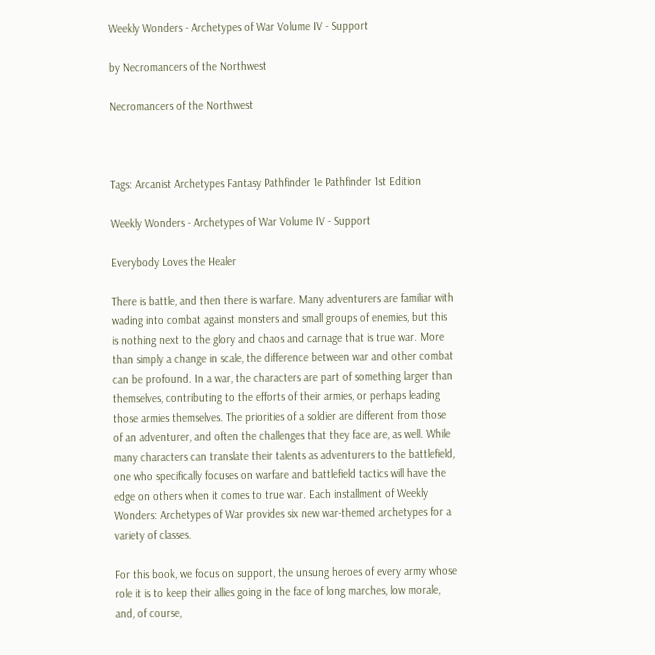Weekly Wonders - Archetypes of War Volume IV - Support

by Necromancers of the Northwest

Necromancers of the Northwest



Tags: Arcanist Archetypes Fantasy Pathfinder 1e Pathfinder 1st Edition

Weekly Wonders - Archetypes of War Volume IV - Support

Everybody Loves the Healer

There is battle, and then there is warfare. Many adventurers are familiar with wading into combat against monsters and small groups of enemies, but this is nothing next to the glory and chaos and carnage that is true war. More than simply a change in scale, the difference between war and other combat can be profound. In a war, the characters are part of something larger than themselves, contributing to the efforts of their armies, or perhaps leading those armies themselves. The priorities of a soldier are different from those of an adventurer, and often the challenges that they face are, as well. While many characters can translate their talents as adventurers to the battlefield, one who specifically focuses on warfare and battlefield tactics will have the edge on others when it comes to true war. Each installment of Weekly Wonders: Archetypes of War provides six new war-themed archetypes for a variety of classes.

For this book, we focus on support, the unsung heroes of every army whose role it is to keep their allies going in the face of long marches, low morale, and, of course,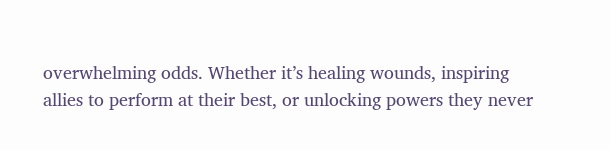overwhelming odds. Whether it’s healing wounds, inspiring allies to perform at their best, or unlocking powers they never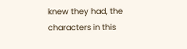knew they had, the characters in this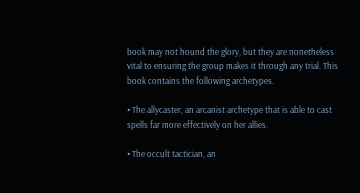book may not hound the glory, but they are nonetheless vital to ensuring the group makes it through any trial. This book contains the following archetypes.

• The allycaster, an arcanist archetype that is able to cast spells far more effectively on her allies.

• The occult tactician, an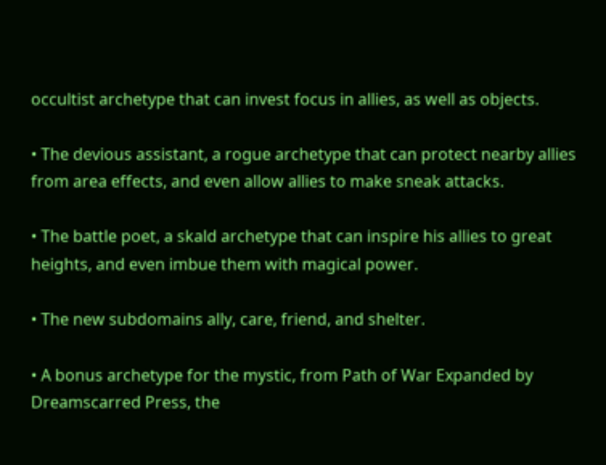occultist archetype that can invest focus in allies, as well as objects.

• The devious assistant, a rogue archetype that can protect nearby allies from area effects, and even allow allies to make sneak attacks.

• The battle poet, a skald archetype that can inspire his allies to great heights, and even imbue them with magical power.

• The new subdomains ally, care, friend, and shelter.

• A bonus archetype for the mystic, from Path of War Expanded by Dreamscarred Press, the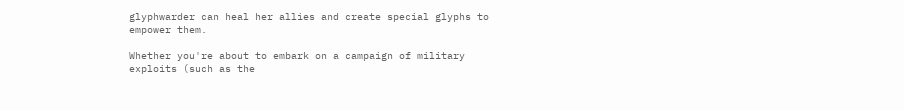glyphwarder can heal her allies and create special glyphs to empower them.

Whether you're about to embark on a campaign of military exploits (such as the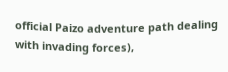official Paizo adventure path dealing with invading forces),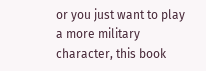or you just want to play a more military character, this book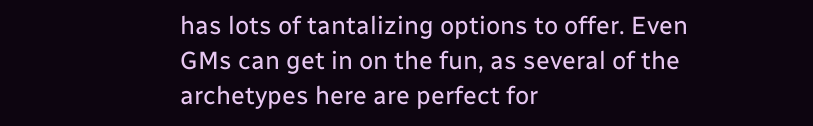has lots of tantalizing options to offer. Even GMs can get in on the fun, as several of the archetypes here are perfect for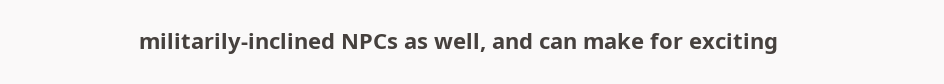militarily-inclined NPCs as well, and can make for exciting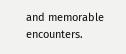and memorable encounters.